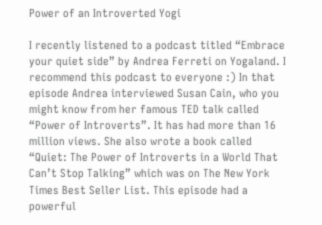Power of an Introverted Yogi

I recently listened to a podcast titled “Embrace your quiet side” by Andrea Ferreti on Yogaland. I recommend this podcast to everyone :) In that episode Andrea interviewed Susan Cain, who you might know from her famous TED talk called “Power of Introverts”. It has had more than 16 million views. She also wrote a book called “Quiet: The Power of Introverts in a World That Can’t Stop Talking” which was on The New York Times Best Seller List. This episode had a powerful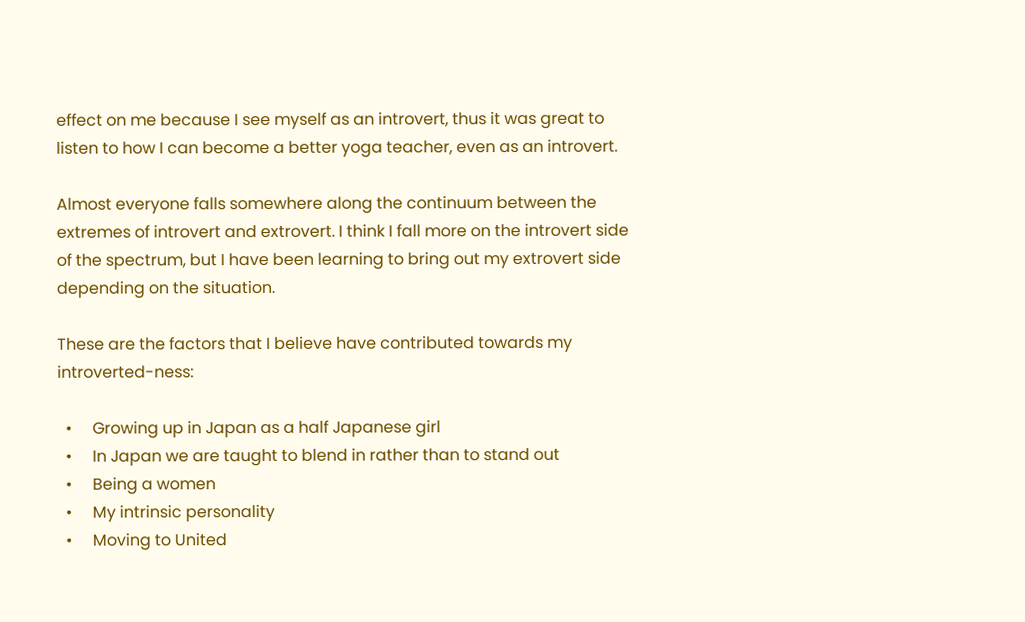effect on me because I see myself as an introvert, thus it was great to listen to how I can become a better yoga teacher, even as an introvert.

Almost everyone falls somewhere along the continuum between the extremes of introvert and extrovert. I think I fall more on the introvert side of the spectrum, but I have been learning to bring out my extrovert side depending on the situation.

These are the factors that I believe have contributed towards my introverted-ness:

  •     Growing up in Japan as a half Japanese girl
  •     In Japan we are taught to blend in rather than to stand out
  •     Being a women
  •     My intrinsic personality
  •     Moving to United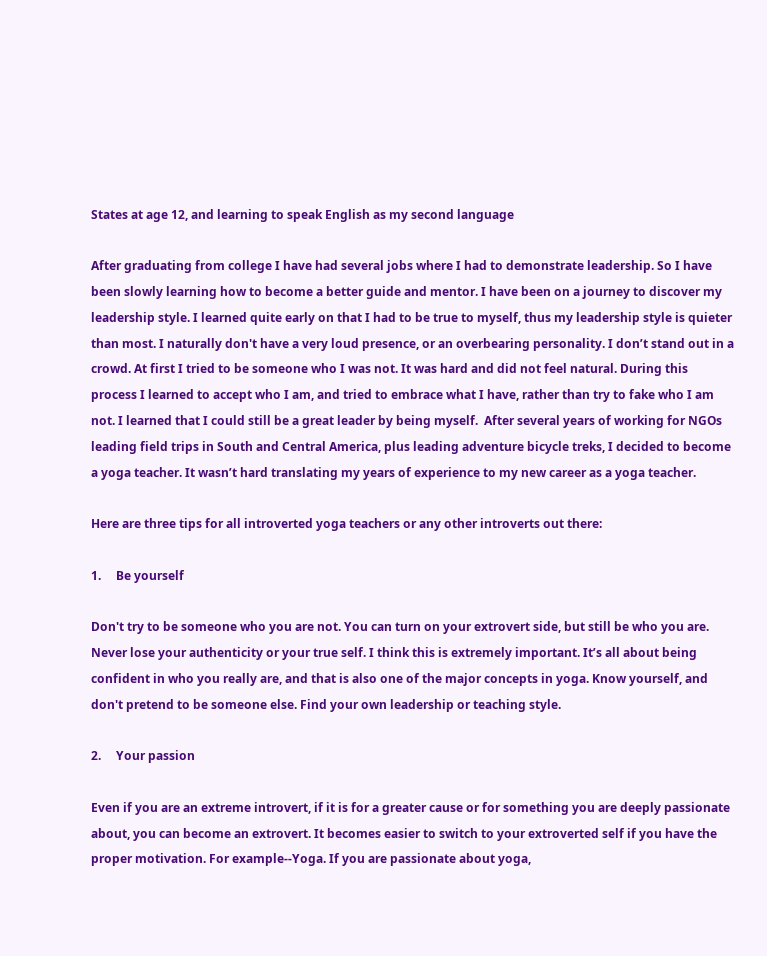States at age 12, and learning to speak English as my second language

After graduating from college I have had several jobs where I had to demonstrate leadership. So I have been slowly learning how to become a better guide and mentor. I have been on a journey to discover my leadership style. I learned quite early on that I had to be true to myself, thus my leadership style is quieter than most. I naturally don't have a very loud presence, or an overbearing personality. I don’t stand out in a crowd. At first I tried to be someone who I was not. It was hard and did not feel natural. During this process I learned to accept who I am, and tried to embrace what I have, rather than try to fake who I am not. I learned that I could still be a great leader by being myself.  After several years of working for NGOs leading field trips in South and Central America, plus leading adventure bicycle treks, I decided to become a yoga teacher. It wasn’t hard translating my years of experience to my new career as a yoga teacher.

Here are three tips for all introverted yoga teachers or any other introverts out there:

1.     Be yourself

Don't try to be someone who you are not. You can turn on your extrovert side, but still be who you are. Never lose your authenticity or your true self. I think this is extremely important. It’s all about being confident in who you really are, and that is also one of the major concepts in yoga. Know yourself, and don't pretend to be someone else. Find your own leadership or teaching style.

2.     Your passion

Even if you are an extreme introvert, if it is for a greater cause or for something you are deeply passionate about, you can become an extrovert. It becomes easier to switch to your extroverted self if you have the proper motivation. For example--Yoga. If you are passionate about yoga,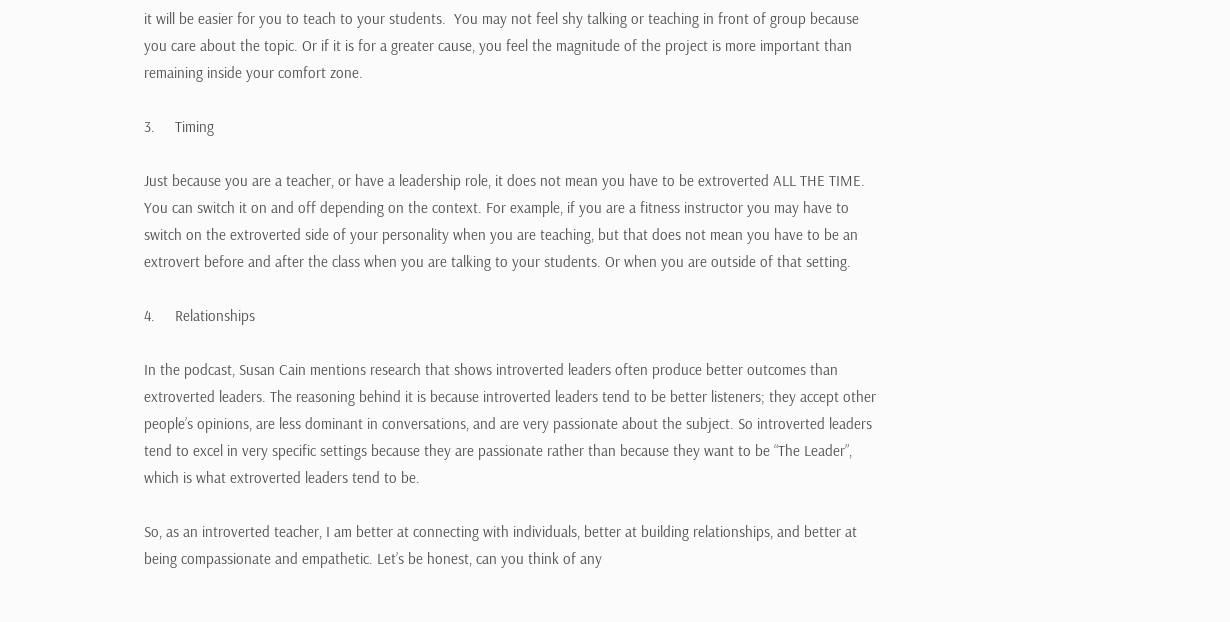it will be easier for you to teach to your students.  You may not feel shy talking or teaching in front of group because you care about the topic. Or if it is for a greater cause, you feel the magnitude of the project is more important than remaining inside your comfort zone.

3.     Timing

Just because you are a teacher, or have a leadership role, it does not mean you have to be extroverted ALL THE TIME. You can switch it on and off depending on the context. For example, if you are a fitness instructor you may have to switch on the extroverted side of your personality when you are teaching, but that does not mean you have to be an extrovert before and after the class when you are talking to your students. Or when you are outside of that setting.

4.     Relationships

In the podcast, Susan Cain mentions research that shows introverted leaders often produce better outcomes than extroverted leaders. The reasoning behind it is because introverted leaders tend to be better listeners; they accept other people’s opinions, are less dominant in conversations, and are very passionate about the subject. So introverted leaders tend to excel in very specific settings because they are passionate rather than because they want to be “The Leader”, which is what extroverted leaders tend to be.

So, as an introverted teacher, I am better at connecting with individuals, better at building relationships, and better at being compassionate and empathetic. Let’s be honest, can you think of any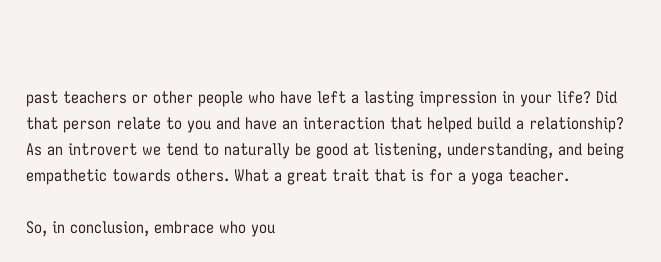past teachers or other people who have left a lasting impression in your life? Did that person relate to you and have an interaction that helped build a relationship? As an introvert we tend to naturally be good at listening, understanding, and being empathetic towards others. What a great trait that is for a yoga teacher.

So, in conclusion, embrace who you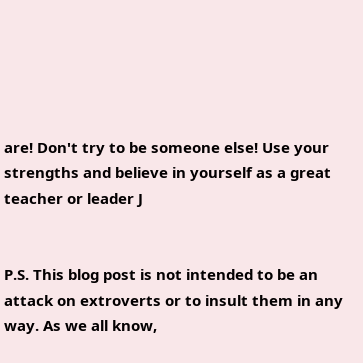are! Don't try to be someone else! Use your strengths and believe in yourself as a great teacher or leader J


P.S. This blog post is not intended to be an attack on extroverts or to insult them in any way. As we all know,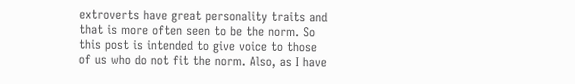extroverts have great personality traits and that is more often seen to be the norm. So this post is intended to give voice to those of us who do not fit the norm. Also, as I have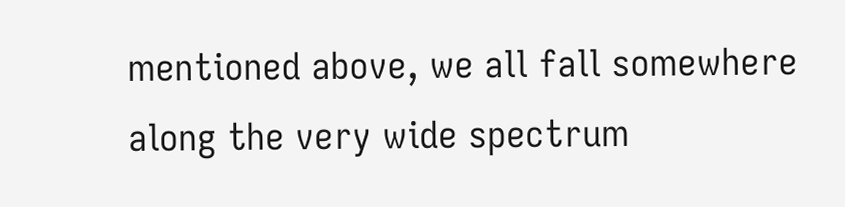mentioned above, we all fall somewhere along the very wide spectrum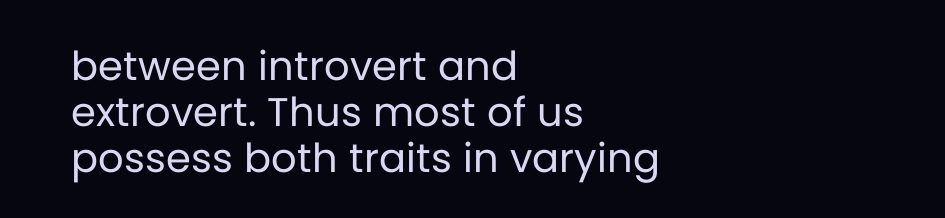between introvert and extrovert. Thus most of us possess both traits in varying